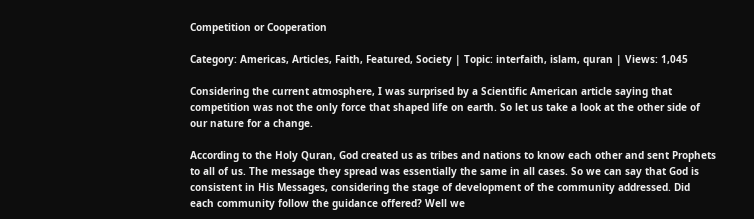Competition or Cooperation

Category: Americas, Articles, Faith, Featured, Society | Topic: interfaith, islam, quran | Views: 1,045

Considering the current atmosphere, I was surprised by a Scientific American article saying that competition was not the only force that shaped life on earth. So let us take a look at the other side of our nature for a change.

According to the Holy Quran, God created us as tribes and nations to know each other and sent Prophets to all of us. The message they spread was essentially the same in all cases. So we can say that God is consistent in His Messages, considering the stage of development of the community addressed. Did each community follow the guidance offered? Well we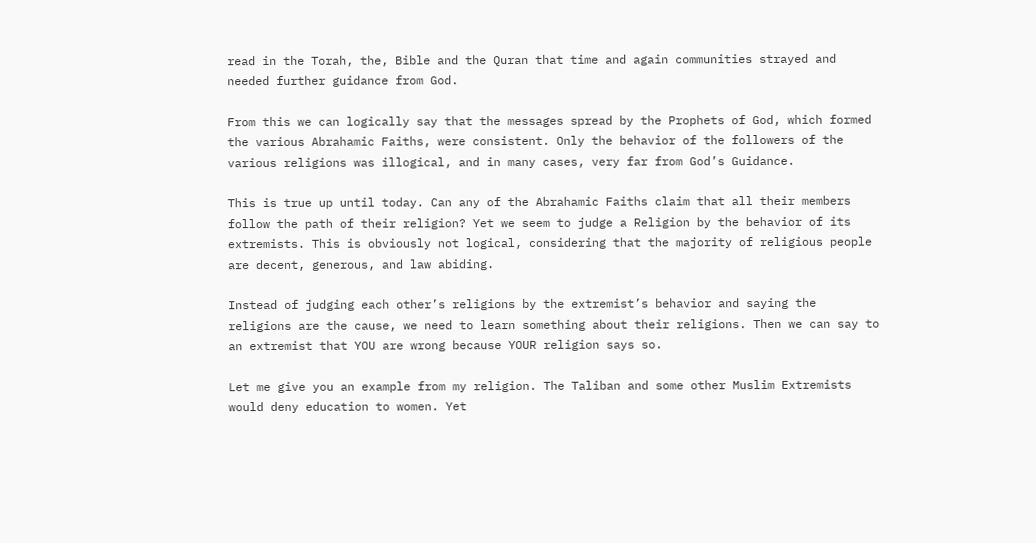read in the Torah, the, Bible and the Quran that time and again communities strayed and needed further guidance from God.

From this we can logically say that the messages spread by the Prophets of God, which formed the various Abrahamic Faiths, were consistent. Only the behavior of the followers of the various religions was illogical, and in many cases, very far from God’s Guidance.

This is true up until today. Can any of the Abrahamic Faiths claim that all their members follow the path of their religion? Yet we seem to judge a Religion by the behavior of its extremists. This is obviously not logical, considering that the majority of religious people are decent, generous, and law abiding.

Instead of judging each other’s religions by the extremist’s behavior and saying the religions are the cause, we need to learn something about their religions. Then we can say to an extremist that YOU are wrong because YOUR religion says so.

Let me give you an example from my religion. The Taliban and some other Muslim Extremists would deny education to women. Yet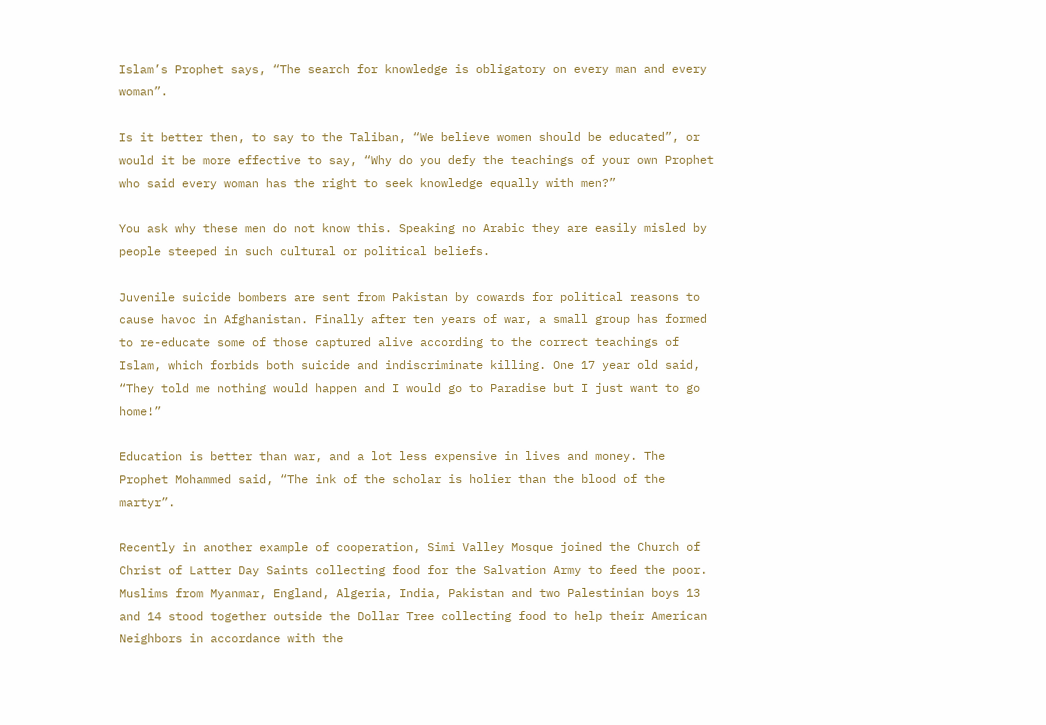Islam’s Prophet says, “The search for knowledge is obligatory on every man and every woman”.

Is it better then, to say to the Taliban, “We believe women should be educated”, or would it be more effective to say, “Why do you defy the teachings of your own Prophet who said every woman has the right to seek knowledge equally with men?”

You ask why these men do not know this. Speaking no Arabic they are easily misled by people steeped in such cultural or political beliefs.

Juvenile suicide bombers are sent from Pakistan by cowards for political reasons to cause havoc in Afghanistan. Finally after ten years of war, a small group has formed to re-educate some of those captured alive according to the correct teachings of Islam, which forbids both suicide and indiscriminate killing. One 17 year old said, “They told me nothing would happen and I would go to Paradise but I just want to go home!”

Education is better than war, and a lot less expensive in lives and money. The Prophet Mohammed said, “The ink of the scholar is holier than the blood of the martyr”.

Recently in another example of cooperation, Simi Valley Mosque joined the Church of Christ of Latter Day Saints collecting food for the Salvation Army to feed the poor. Muslims from Myanmar, England, Algeria, India, Pakistan and two Palestinian boys 13 and 14 stood together outside the Dollar Tree collecting food to help their American Neighbors in accordance with the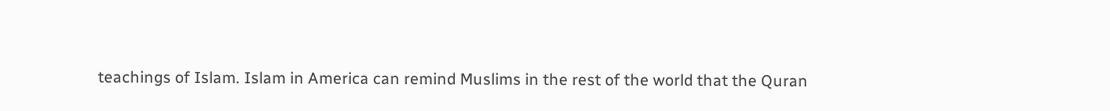teachings of Islam. Islam in America can remind Muslims in the rest of the world that the Quran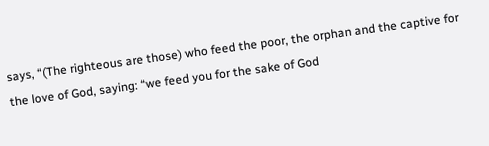says, “(The righteous are those) who feed the poor, the orphan and the captive for the love of God, saying: “we feed you for the sake of God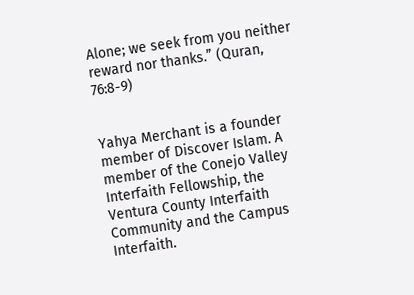Alone; we seek from you neither reward nor thanks.” (Quran, 76:8-9)


Yahya Merchant is a founder member of Discover Islam. A member of the Conejo Valley Interfaith Fellowship, the Ventura County Interfaith Community and the Campus Interfaith.